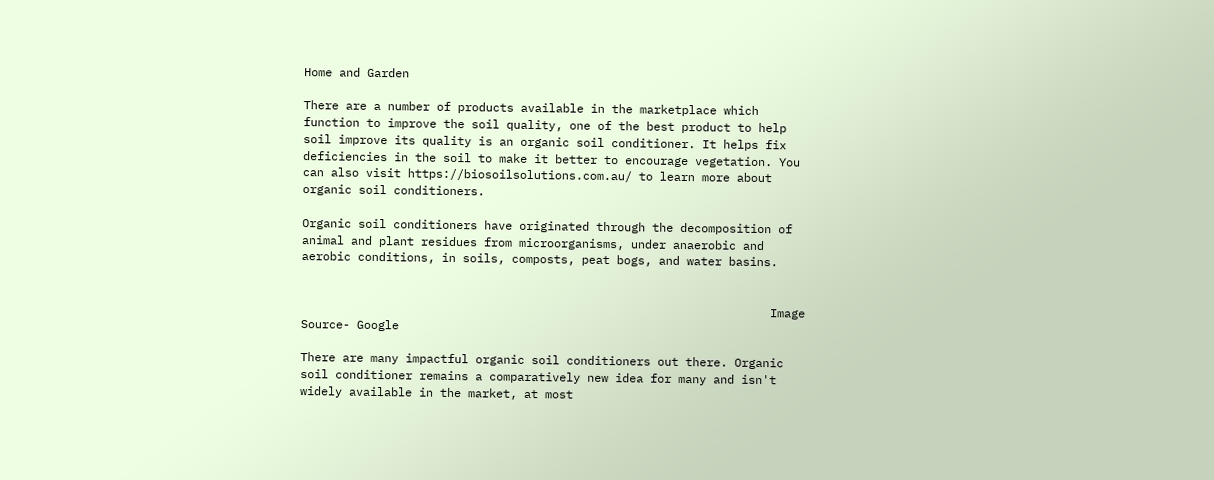Home and Garden

There are a number of products available in the marketplace which function to improve the soil quality, one of the best product to help soil improve its quality is an organic soil conditioner. It helps fix deficiencies in the soil to make it better to encourage vegetation. You can also visit https://biosoilsolutions.com.au/ to learn more about organic soil conditioners.

Organic soil conditioners have originated through the decomposition of animal and plant residues from microorganisms, under anaerobic and aerobic conditions, in soils, composts, peat bogs, and water basins.


                                                                   Image Source- Google

There are many impactful organic soil conditioners out there. Organic soil conditioner remains a comparatively new idea for many and isn't widely available in the market, at most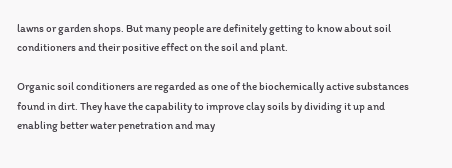lawns or garden shops. But many people are definitely getting to know about soil conditioners and their positive effect on the soil and plant.

Organic soil conditioners are regarded as one of the biochemically active substances found in dirt. They have the capability to improve clay soils by dividing it up and enabling better water penetration and may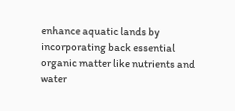enhance aquatic lands by incorporating back essential organic matter like nutrients and water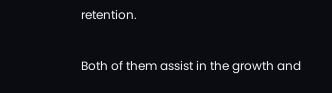retention.

Both of them assist in the growth and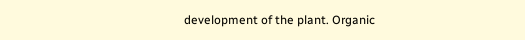development of the plant. Organic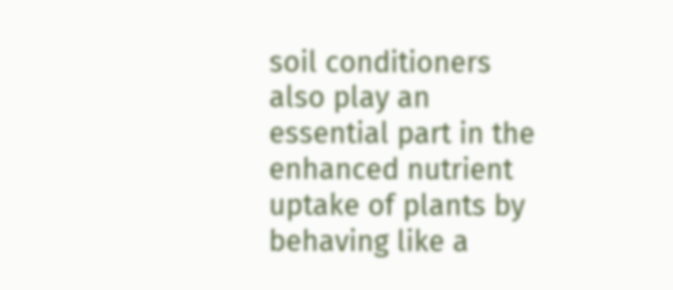soil conditioners also play an essential part in the enhanced nutrient uptake of plants by behaving like a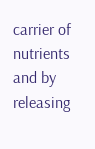carrier of nutrients and by releasing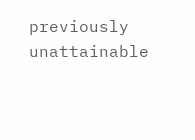previously unattainable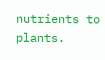nutrients to plants.